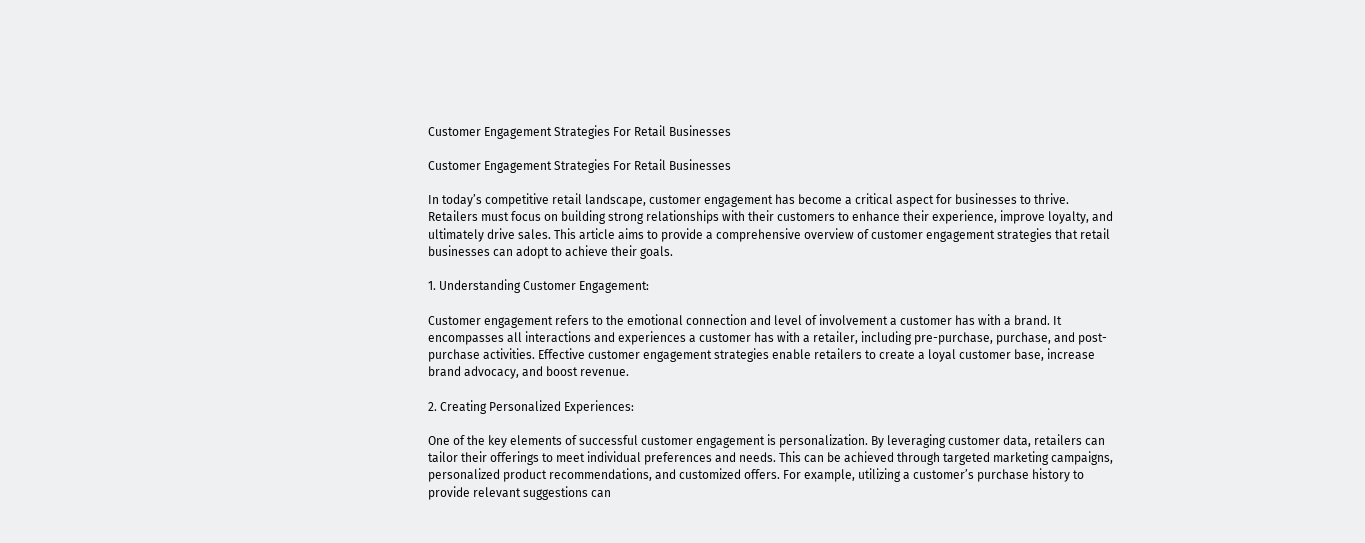Customer Engagement Strategies For Retail Businesses

Customer Engagement Strategies For Retail Businesses

In today’s competitive retail landscape, customer engagement has become a critical aspect for businesses to thrive. Retailers must focus on building strong relationships with their customers to enhance their experience, improve loyalty, and ultimately drive sales. This article aims to provide a comprehensive overview of customer engagement strategies that retail businesses can adopt to achieve their goals.

1. Understanding Customer Engagement:

Customer engagement refers to the emotional connection and level of involvement a customer has with a brand. It encompasses all interactions and experiences a customer has with a retailer, including pre-purchase, purchase, and post-purchase activities. Effective customer engagement strategies enable retailers to create a loyal customer base, increase brand advocacy, and boost revenue.

2. Creating Personalized Experiences:

One of the key elements of successful customer engagement is personalization. By leveraging customer data, retailers can tailor their offerings to meet individual preferences and needs. This can be achieved through targeted marketing campaigns, personalized product recommendations, and customized offers. For example, utilizing a customer’s purchase history to provide relevant suggestions can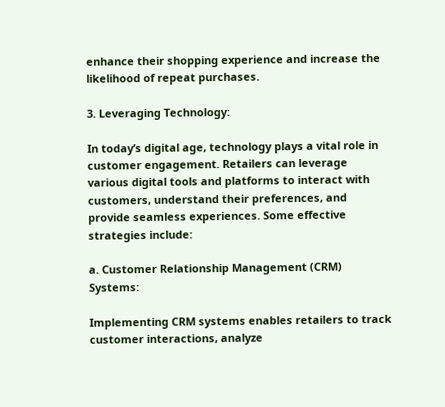enhance their shopping experience and increase the likelihood of repeat purchases.

3. Leveraging Technology:

In today’s digital age, technology plays a vital role in customer engagement. Retailers can leverage various digital tools and platforms to interact with customers, understand their preferences, and provide seamless experiences. Some effective strategies include:

a. Customer Relationship Management (CRM) Systems:

Implementing CRM systems enables retailers to track customer interactions, analyze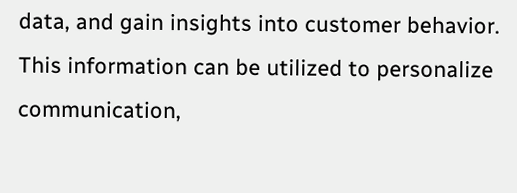data, and gain insights into customer behavior. This information can be utilized to personalize communication,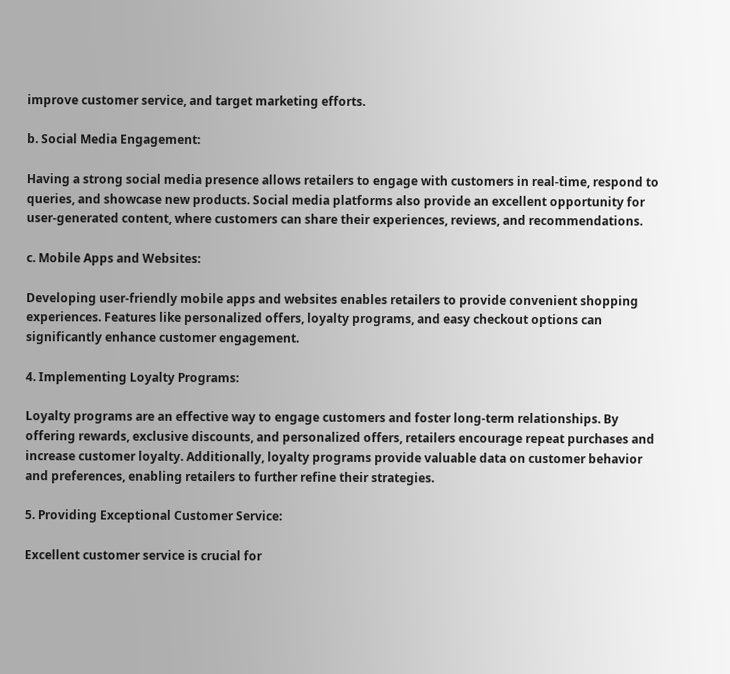improve customer service, and target marketing efforts.

b. Social Media Engagement:

Having a strong social media presence allows retailers to engage with customers in real-time, respond to queries, and showcase new products. Social media platforms also provide an excellent opportunity for user-generated content, where customers can share their experiences, reviews, and recommendations.

c. Mobile Apps and Websites:

Developing user-friendly mobile apps and websites enables retailers to provide convenient shopping experiences. Features like personalized offers, loyalty programs, and easy checkout options can significantly enhance customer engagement.

4. Implementing Loyalty Programs:

Loyalty programs are an effective way to engage customers and foster long-term relationships. By offering rewards, exclusive discounts, and personalized offers, retailers encourage repeat purchases and increase customer loyalty. Additionally, loyalty programs provide valuable data on customer behavior and preferences, enabling retailers to further refine their strategies.

5. Providing Exceptional Customer Service:

Excellent customer service is crucial for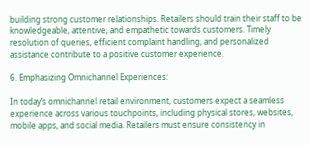building strong customer relationships. Retailers should train their staff to be knowledgeable, attentive, and empathetic towards customers. Timely resolution of queries, efficient complaint handling, and personalized assistance contribute to a positive customer experience.

6. Emphasizing Omnichannel Experiences:

In today’s omnichannel retail environment, customers expect a seamless experience across various touchpoints, including physical stores, websites, mobile apps, and social media. Retailers must ensure consistency in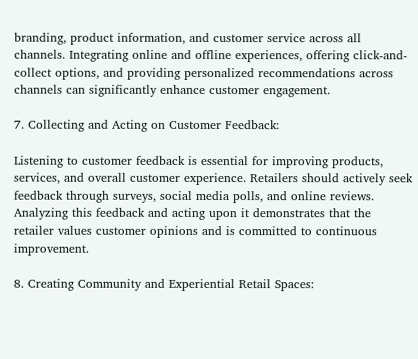branding, product information, and customer service across all channels. Integrating online and offline experiences, offering click-and-collect options, and providing personalized recommendations across channels can significantly enhance customer engagement.

7. Collecting and Acting on Customer Feedback:

Listening to customer feedback is essential for improving products, services, and overall customer experience. Retailers should actively seek feedback through surveys, social media polls, and online reviews. Analyzing this feedback and acting upon it demonstrates that the retailer values customer opinions and is committed to continuous improvement.

8. Creating Community and Experiential Retail Spaces: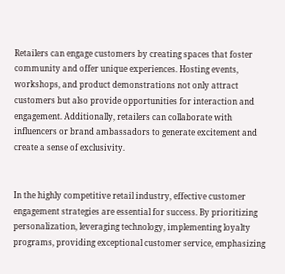Retailers can engage customers by creating spaces that foster community and offer unique experiences. Hosting events, workshops, and product demonstrations not only attract customers but also provide opportunities for interaction and engagement. Additionally, retailers can collaborate with influencers or brand ambassadors to generate excitement and create a sense of exclusivity.


In the highly competitive retail industry, effective customer engagement strategies are essential for success. By prioritizing personalization, leveraging technology, implementing loyalty programs, providing exceptional customer service, emphasizing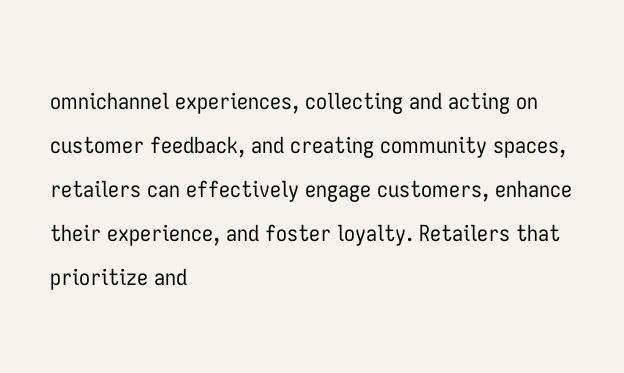omnichannel experiences, collecting and acting on customer feedback, and creating community spaces, retailers can effectively engage customers, enhance their experience, and foster loyalty. Retailers that prioritize and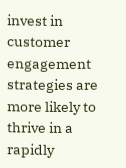invest in customer engagement strategies are more likely to thrive in a rapidly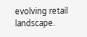evolving retail landscape.